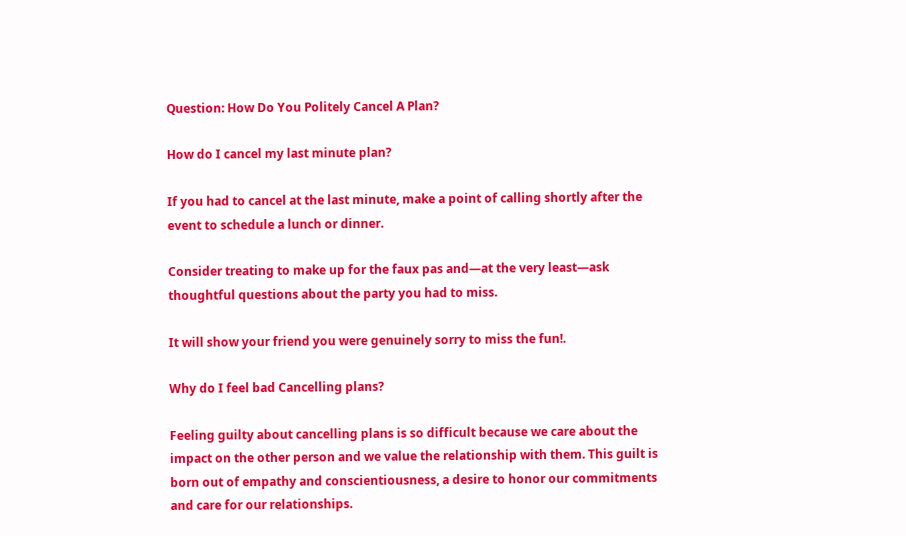Question: How Do You Politely Cancel A Plan?

How do I cancel my last minute plan?

If you had to cancel at the last minute, make a point of calling shortly after the event to schedule a lunch or dinner.

Consider treating to make up for the faux pas and—at the very least—ask thoughtful questions about the party you had to miss.

It will show your friend you were genuinely sorry to miss the fun!.

Why do I feel bad Cancelling plans?

Feeling guilty about cancelling plans is so difficult because we care about the impact on the other person and we value the relationship with them. This guilt is born out of empathy and conscientiousness, a desire to honor our commitments and care for our relationships.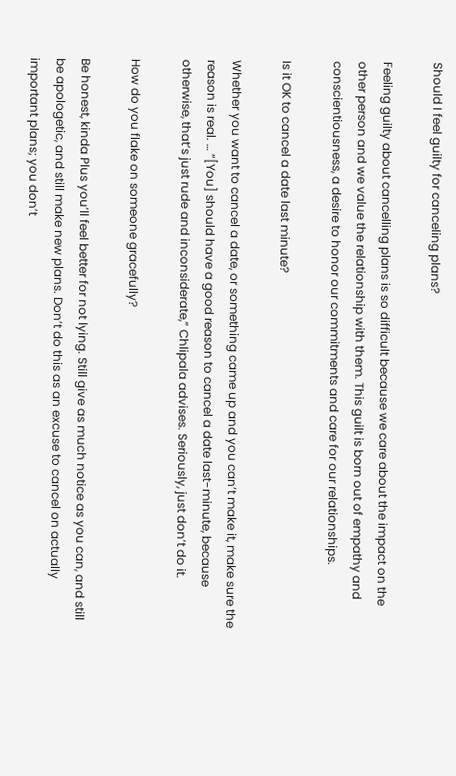Should I feel guilty for canceling plans?

Feeling guilty about cancelling plans is so difficult because we care about the impact on the other person and we value the relationship with them. This guilt is born out of empathy and conscientiousness, a desire to honor our commitments and care for our relationships.

Is it OK to cancel a date last minute?

Whether you want to cancel a date, or something came up and you can’t make it, make sure the reason is real. … “[You] should have a good reason to cancel a date last-minute, because otherwise, that’s just rude and inconsiderate,” Chlipala advises. Seriously, just don’t do it.

How do you flake on someone gracefully?

Be honest, kinda Plus you’ll feel better for not lying. Still give as much notice as you can, and still be apologetic, and still make new plans. Don’t do this as an excuse to cancel on actually important plans; you don’t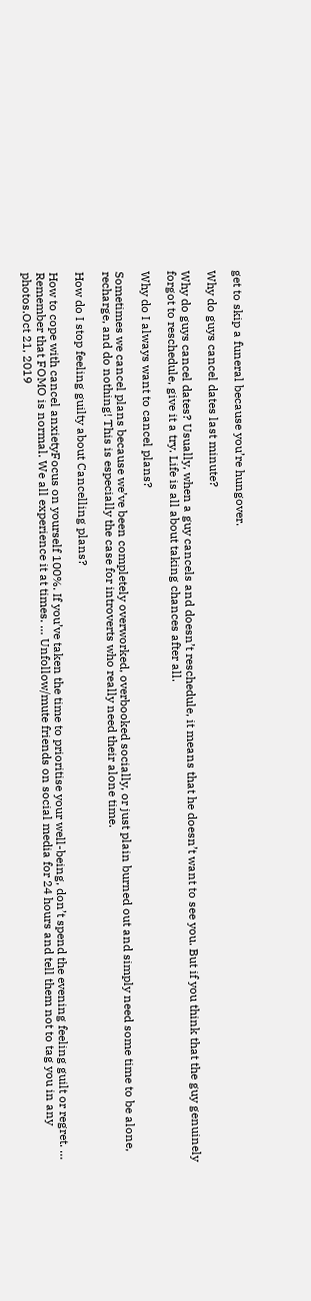get to skip a funeral because you’re hungover.

Why do guys cancel dates last minute?

Why do guys cancel dates? Usually, when a guy cancels and doesn’t reschedule, it means that he doesn’t want to see you. But if you think that the guy genuinely forgot to reschedule, give it a try. Life is all about taking chances after all.

Why do I always want to cancel plans?

Sometimes we cancel plans because we’ve been completely overworked, overbooked socially, or just plain burned out and simply need some time to be alone, recharge, and do nothing! This is especially the case for introverts who really need their alone time.

How do I stop feeling guilty about Cancelling plans?

How to cope with cancel anxietyFocus on yourself 100%. If you’ve taken the time to prioritise your well-being, don’t spend the evening feeling guilt or regret. … Remember that FOMO is normal. We all experience it at times. … Unfollow/mute friends on social media for 24 hours and tell them not to tag you in any photos.Oct 21, 2019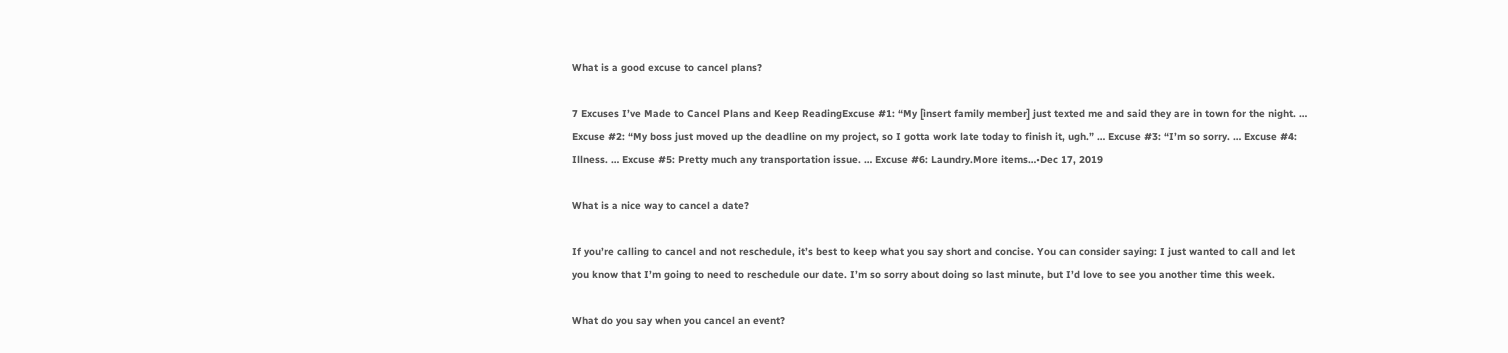What is a good excuse to cancel plans?

7 Excuses I’ve Made to Cancel Plans and Keep ReadingExcuse #1: “My [insert family member] just texted me and said they are in town for the night. … Excuse #2: “My boss just moved up the deadline on my project, so I gotta work late today to finish it, ugh.” … Excuse #3: “I’m so sorry. … Excuse #4: Illness. … Excuse #5: Pretty much any transportation issue. … Excuse #6: Laundry.More items…•Dec 17, 2019

What is a nice way to cancel a date?

If you’re calling to cancel and not reschedule, it’s best to keep what you say short and concise. You can consider saying: I just wanted to call and let you know that I’m going to need to reschedule our date. I’m so sorry about doing so last minute, but I’d love to see you another time this week.

What do you say when you cancel an event?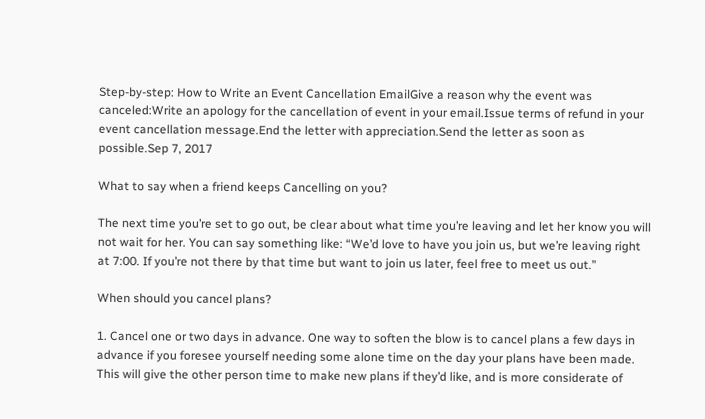Step-by-step: How to Write an Event Cancellation EmailGive a reason why the event was canceled:Write an apology for the cancellation of event in your email.Issue terms of refund in your event cancellation message.End the letter with appreciation.Send the letter as soon as possible.Sep 7, 2017

What to say when a friend keeps Cancelling on you?

The next time you’re set to go out, be clear about what time you’re leaving and let her know you will not wait for her. You can say something like: “We’d love to have you join us, but we’re leaving right at 7:00. If you’re not there by that time but want to join us later, feel free to meet us out.”

When should you cancel plans?

1. Cancel one or two days in advance. One way to soften the blow is to cancel plans a few days in advance if you foresee yourself needing some alone time on the day your plans have been made. This will give the other person time to make new plans if they’d like, and is more considerate of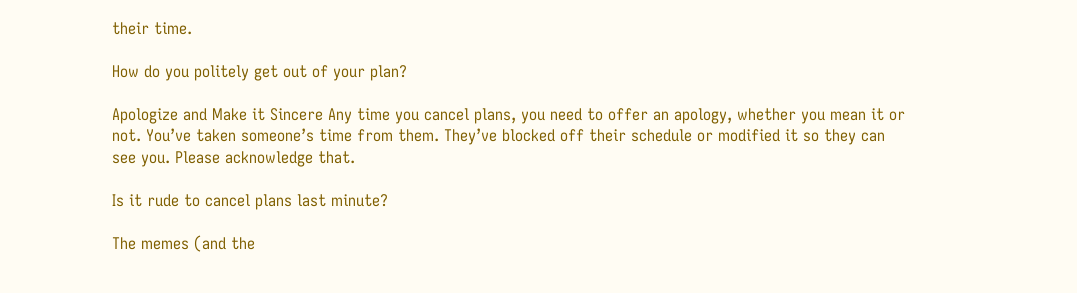their time.

How do you politely get out of your plan?

Apologize and Make it Sincere Any time you cancel plans, you need to offer an apology, whether you mean it or not. You’ve taken someone’s time from them. They’ve blocked off their schedule or modified it so they can see you. Please acknowledge that.

Is it rude to cancel plans last minute?

The memes (and the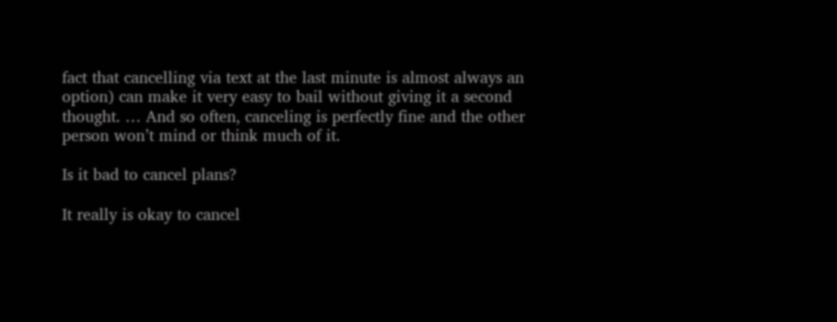fact that cancelling via text at the last minute is almost always an option) can make it very easy to bail without giving it a second thought. … And so often, canceling is perfectly fine and the other person won’t mind or think much of it.

Is it bad to cancel plans?

It really is okay to cancel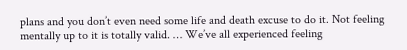plans and you don’t even need some life and death excuse to do it. Not feeling mentally up to it is totally valid. … We’ve all experienced feeling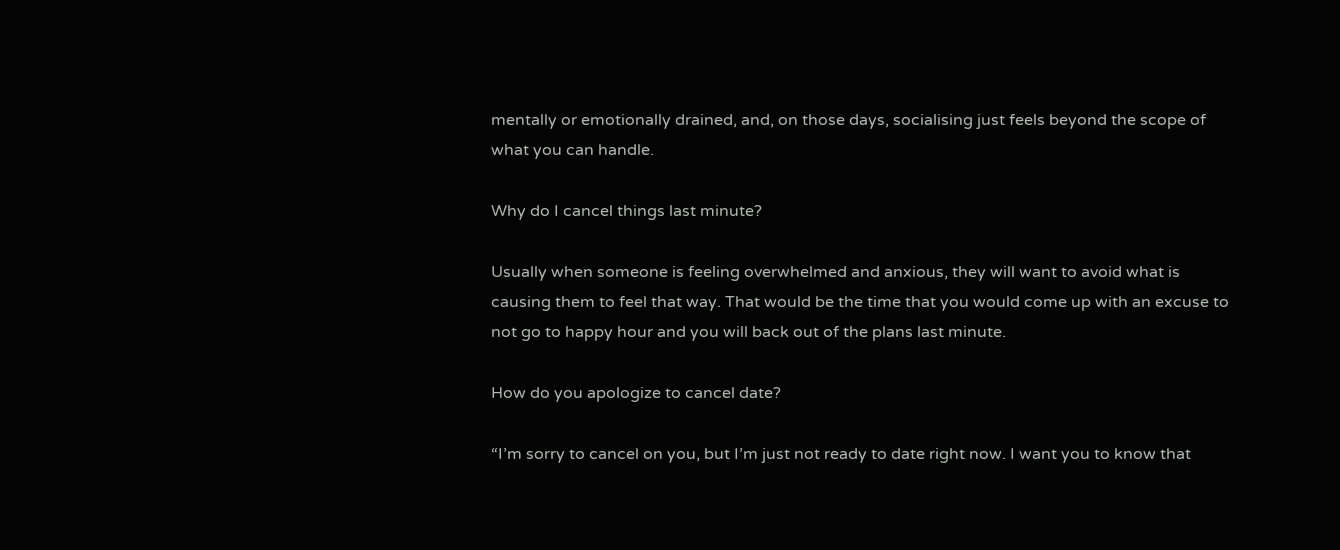mentally or emotionally drained, and, on those days, socialising just feels beyond the scope of what you can handle.

Why do I cancel things last minute?

Usually when someone is feeling overwhelmed and anxious, they will want to avoid what is causing them to feel that way. That would be the time that you would come up with an excuse to not go to happy hour and you will back out of the plans last minute.

How do you apologize to cancel date?

“I’m sorry to cancel on you, but I’m just not ready to date right now. I want you to know that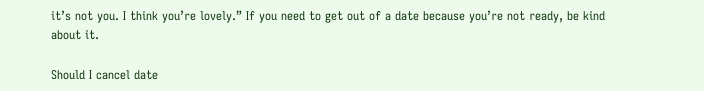it’s not you. I think you’re lovely.” If you need to get out of a date because you’re not ready, be kind about it.

Should I cancel date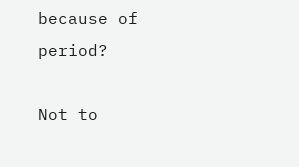because of period?

Not to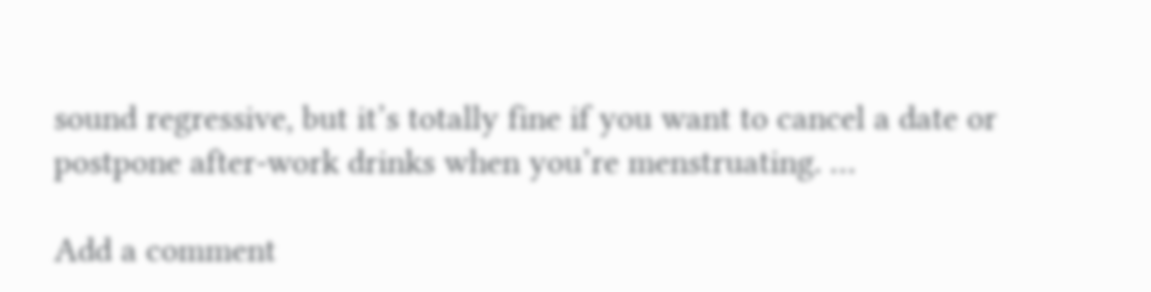sound regressive, but it’s totally fine if you want to cancel a date or postpone after-work drinks when you’re menstruating. …

Add a comment